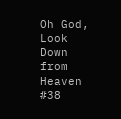Oh God, Look Down from Heaven #38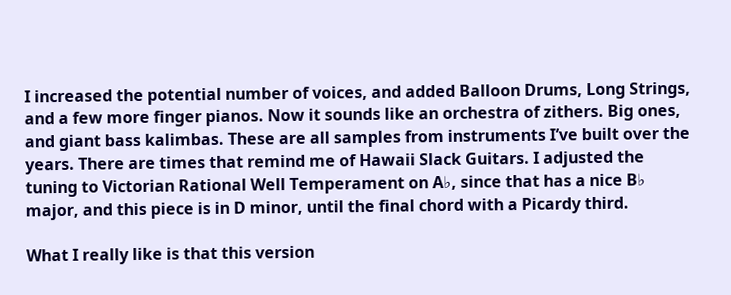I increased the potential number of voices, and added Balloon Drums, Long Strings, and a few more finger pianos. Now it sounds like an orchestra of zithers. Big ones, and giant bass kalimbas. These are all samples from instruments I’ve built over the years. There are times that remind me of Hawaii Slack Guitars. I adjusted the tuning to Victorian Rational Well Temperament on A♭, since that has a nice B♭ major, and this piece is in D minor, until the final chord with a Picardy third.

What I really like is that this version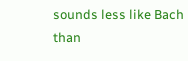sounds less like Bach than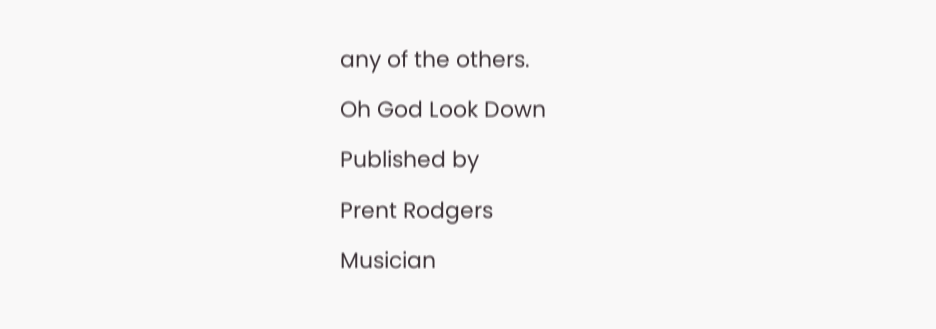any of the others.

Oh God Look Down

Published by

Prent Rodgers

Musician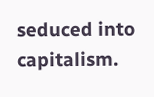seduced into capitalism.